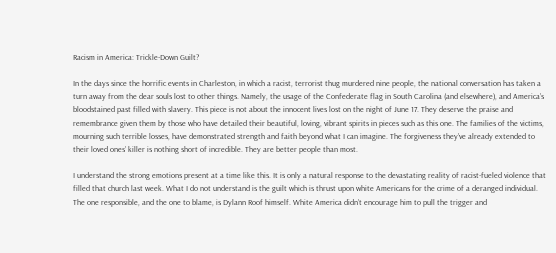Racism in America: Trickle-Down Guilt?

In the days since the horrific events in Charleston, in which a racist, terrorist thug murdered nine people, the national conversation has taken a turn away from the dear souls lost to other things. Namely, the usage of the Confederate flag in South Carolina (and elsewhere), and America’s bloodstained past filled with slavery. This piece is not about the innocent lives lost on the night of June 17. They deserve the praise and remembrance given them by those who have detailed their beautiful, loving, vibrant spirits in pieces such as this one. The families of the victims, mourning such terrible losses, have demonstrated strength and faith beyond what I can imagine. The forgiveness they’ve already extended to their loved ones’ killer is nothing short of incredible. They are better people than most.

I understand the strong emotions present at a time like this. It is only a natural response to the devastating reality of racist-fueled violence that filled that church last week. What I do not understand is the guilt which is thrust upon white Americans for the crime of a deranged individual. The one responsible, and the one to blame, is Dylann Roof himself. White America didn’t encourage him to pull the trigger and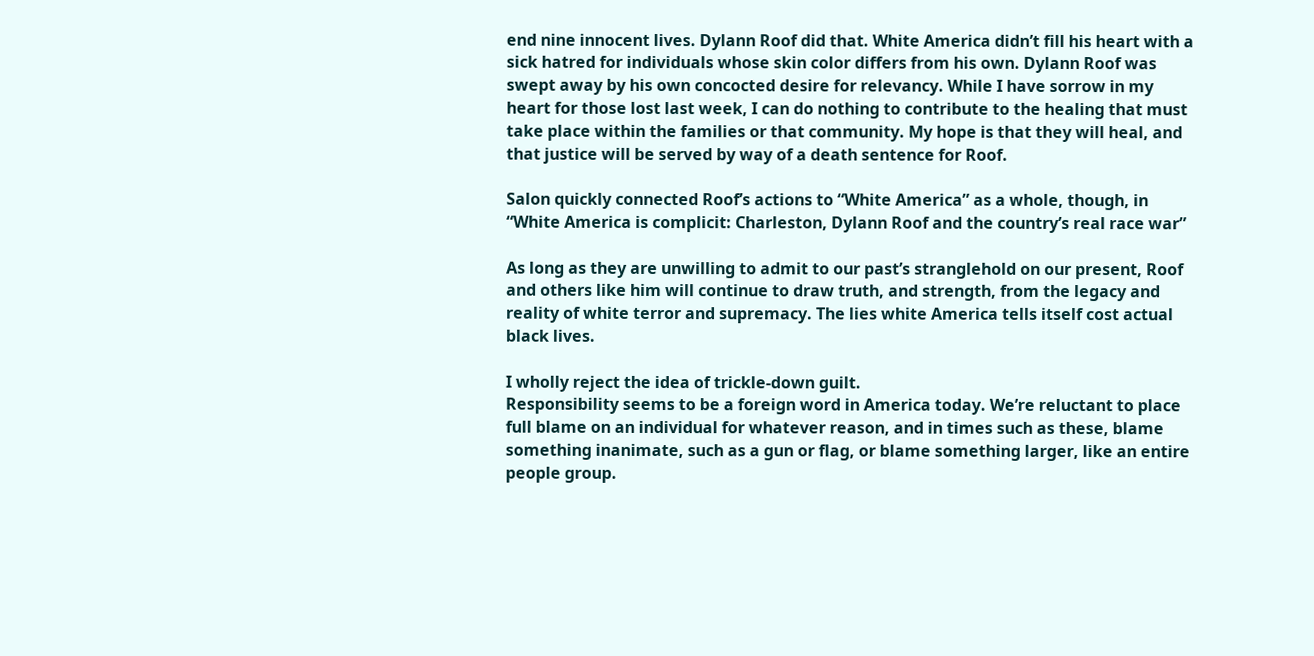end nine innocent lives. Dylann Roof did that. White America didn’t fill his heart with a sick hatred for individuals whose skin color differs from his own. Dylann Roof was swept away by his own concocted desire for relevancy. While I have sorrow in my heart for those lost last week, I can do nothing to contribute to the healing that must take place within the families or that community. My hope is that they will heal, and that justice will be served by way of a death sentence for Roof.

Salon quickly connected Roof’s actions to “White America” as a whole, though, in “White America is complicit: Charleston, Dylann Roof and the country’s real race war”

As long as they are unwilling to admit to our past’s stranglehold on our present, Roof and others like him will continue to draw truth, and strength, from the legacy and reality of white terror and supremacy. The lies white America tells itself cost actual black lives.

I wholly reject the idea of trickle-down guilt.
Responsibility seems to be a foreign word in America today. We’re reluctant to place full blame on an individual for whatever reason, and in times such as these, blame something inanimate, such as a gun or flag, or blame something larger, like an entire people group.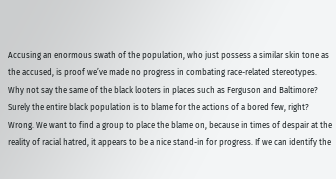Accusing an enormous swath of the population, who just possess a similar skin tone as the accused, is proof we’ve made no progress in combating race-related stereotypes. Why not say the same of the black looters in places such as Ferguson and Baltimore? Surely the entire black population is to blame for the actions of a bored few, right? Wrong. We want to find a group to place the blame on, because in times of despair at the reality of racial hatred, it appears to be a nice stand-in for progress. If we can identify the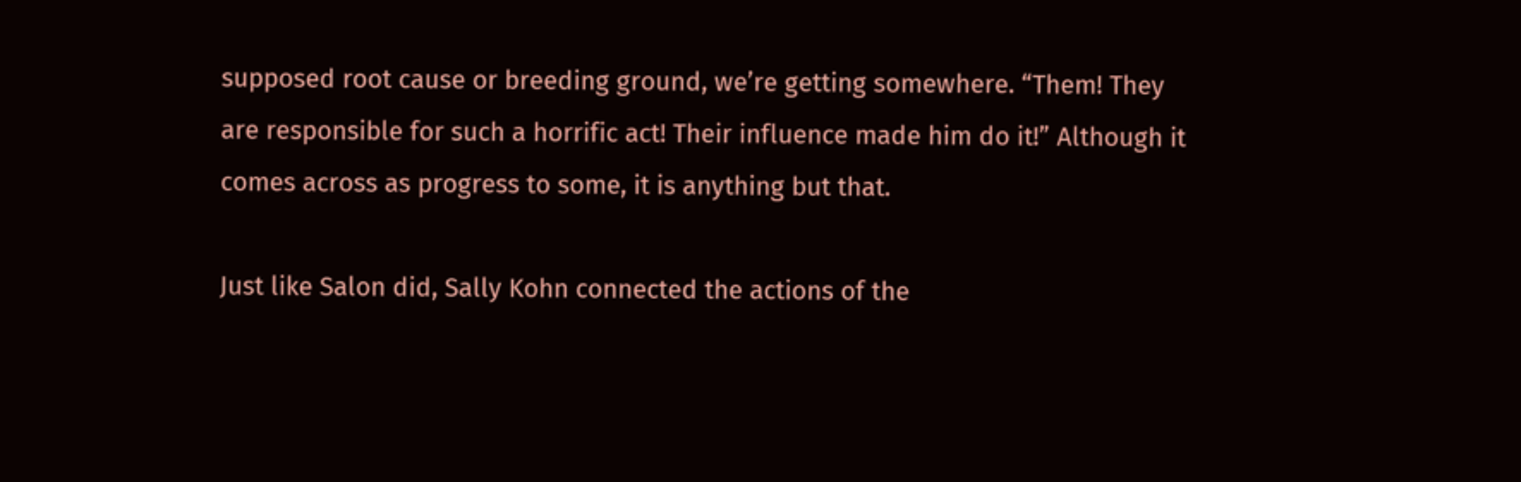supposed root cause or breeding ground, we’re getting somewhere. “Them! They are responsible for such a horrific act! Their influence made him do it!” Although it comes across as progress to some, it is anything but that.

Just like Salon did, Sally Kohn connected the actions of the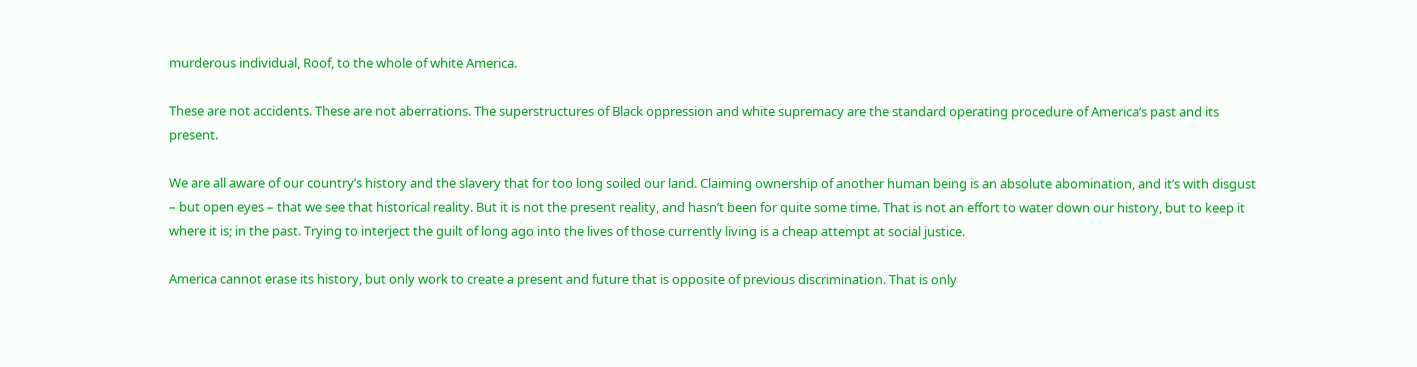murderous individual, Roof, to the whole of white America.

These are not accidents. These are not aberrations. The superstructures of Black oppression and white supremacy are the standard operating procedure of America’s past and its present.

We are all aware of our country’s history and the slavery that for too long soiled our land. Claiming ownership of another human being is an absolute abomination, and it’s with disgust – but open eyes – that we see that historical reality. But it is not the present reality, and hasn’t been for quite some time. That is not an effort to water down our history, but to keep it where it is; in the past. Trying to interject the guilt of long ago into the lives of those currently living is a cheap attempt at social justice.

America cannot erase its history, but only work to create a present and future that is opposite of previous discrimination. That is only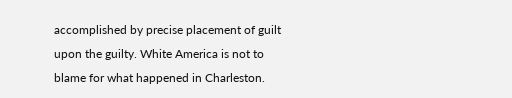accomplished by precise placement of guilt upon the guilty. White America is not to blame for what happened in Charleston.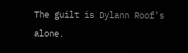The guilt is Dylann Roof’s alone.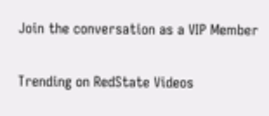Join the conversation as a VIP Member

Trending on RedState Videos